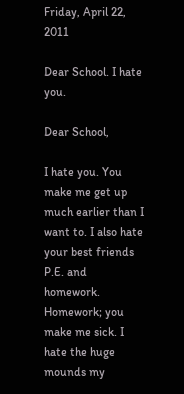Friday, April 22, 2011

Dear School. I hate you.

Dear School,

I hate you. You make me get up much earlier than I want to. I also hate your best friends P.E. and homework. Homework; you make me sick. I hate the huge mounds my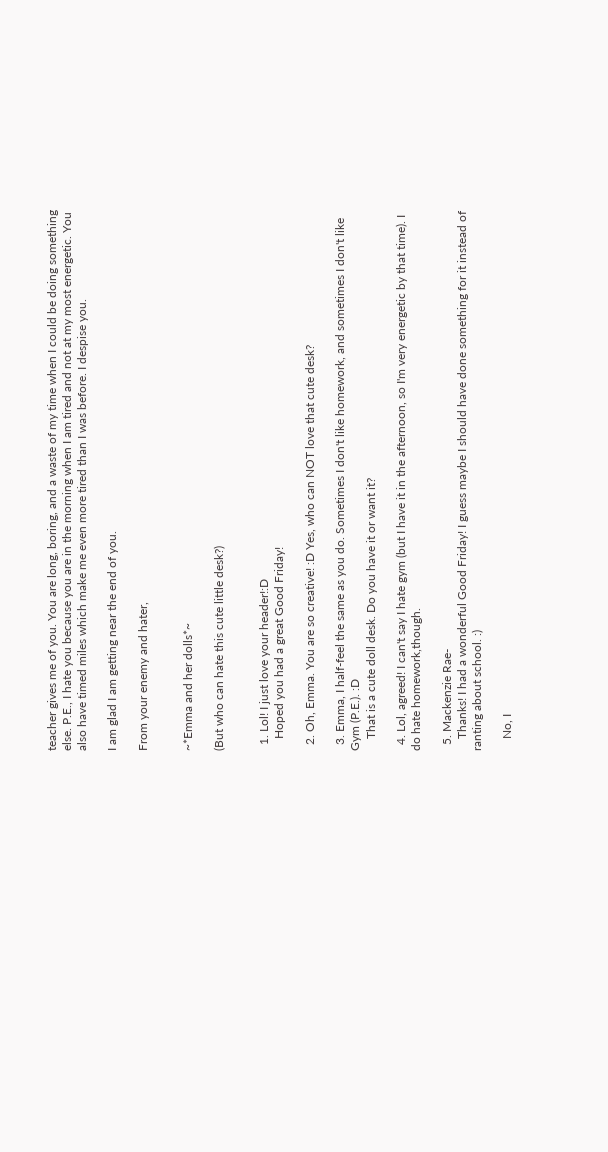teacher gives me of you. You are long, boring, and a waste of my time when I could be doing something else. P.E., I hate you because you are in the morning when I am tired and not at my most energetic. You also have timed miles which make me even more tired than I was before. I despise you.

I am glad I am getting near the end of you.

From your enemy and hater,


~*Emma and her dolls*~

(But who can hate this cute little desk?)


  1. Lol! I just love your header!:D
    Hoped you had a great Good Friday!

  2. Oh, Emma. You are so creative! :D Yes, who can NOT love that cute desk?

  3. Emma, I half-feel the same as you do. Sometimes I don't like homework, and sometimes I don't like Gym (P.E.). :D
    That is a cute doll desk. Do you have it or want it?

  4. Lol, agreed! I can't say I hate gym (but I have it in the afternoon, so I'm very energetic by that time). I do hate homework,though.

  5. Mackenzie Rae-
    Thanks! I had a wonderful Good Friday! I guess maybe I should have done something for it instead of ranting about school. :)

    No, I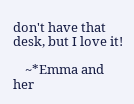don't have that desk, but I love it!

    ~*Emma and her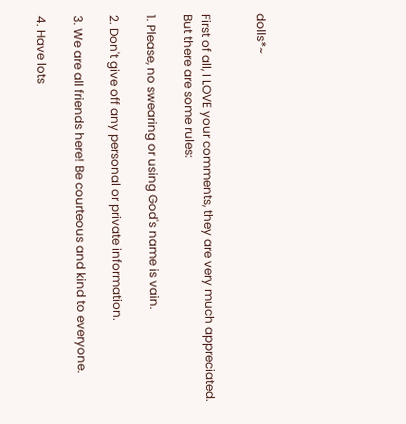dolls*~


First of all, I LOVE your comments, they are very much appreciated. But there are some rules:

1. Please, no swearing or using God's name is vain.

2. Don't give off any personal or private information.

3. We are all friends here! Be courteous and kind to everyone.

4. Have lots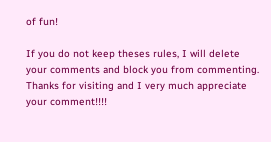of fun!

If you do not keep theses rules, I will delete your comments and block you from commenting.
Thanks for visiting and I very much appreciate your comment!!!!